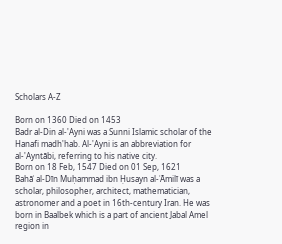Scholars A-Z

Born on 1360 Died on 1453
Badr al-Din al-'Ayni was a Sunni Islamic scholar of the Hanafi madh'hab. Al-'Ayni is an abbreviation for al-'Ayntābi, referring to his native city.
Born on 18 Feb, 1547 Died on 01 Sep, 1621
Bahāʾ al‐Dīn Muḥammad ibn Ḥusayn al‐ʿĀmilī was a scholar, philosopher, architect, mathematician, astronomer and a poet in 16th-century Iran. He was born in Baalbek which is a part of ancient Jabal Amel region in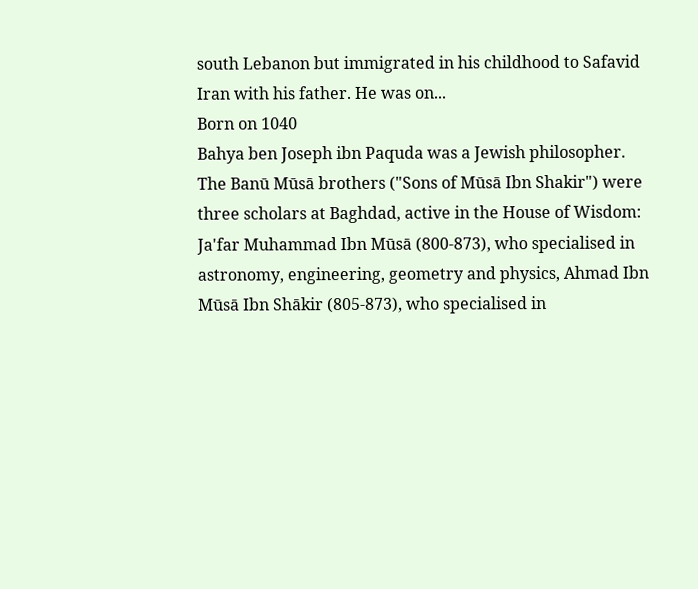south Lebanon but immigrated in his childhood to Safavid Iran with his father. He was on...
Born on 1040
Bahya ben Joseph ibn Paquda was a Jewish philosopher.
The Banū Mūsā brothers ("Sons of Mūsā Ibn Shakir") were three scholars at Baghdad, active in the House of Wisdom: Ja'far Muhammad Ibn Mūsā (800-873), who specialised in astronomy, engineering, geometry and physics, Ahmad Ibn Mūsā Ibn Shākir (805-873), who specialised in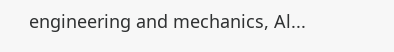engineering and mechanics, Al...